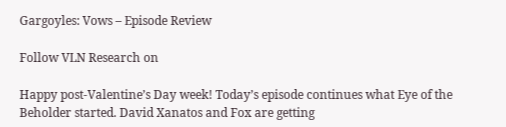Gargoyles: Vows – Episode Review

Follow VLN Research on

Happy post-Valentine’s Day week! Today’s episode continues what Eye of the Beholder started. David Xanatos and Fox are getting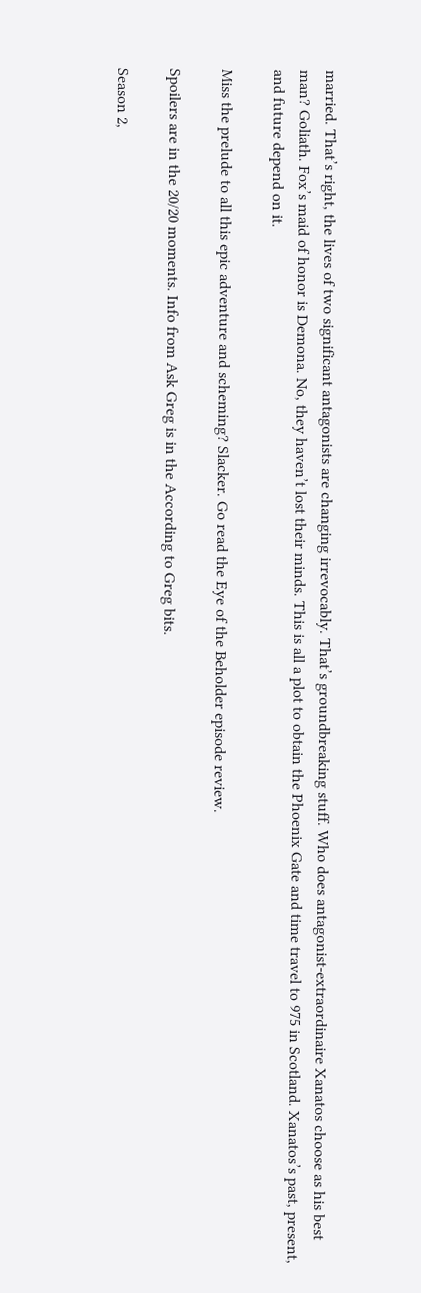married. That’s right, the lives of two significant antagonists are changing irrevocably. That’s groundbreaking stuff. Who does antagonist-extraordinaire Xanatos choose as his best man? Goliath. Fox’s maid of honor is Demona. No, they haven’t lost their minds. This is all a plot to obtain the Phoenix Gate and time travel to 975 in Scotland. Xanatos’s past, present, and future depend on it.

Miss the prelude to all this epic adventure and scheming? Slacker. Go read the Eye of the Beholder episode review.

Spoilers are in the 20/20 moments. Info from Ask Greg is in the According to Greg bits.

Season 2,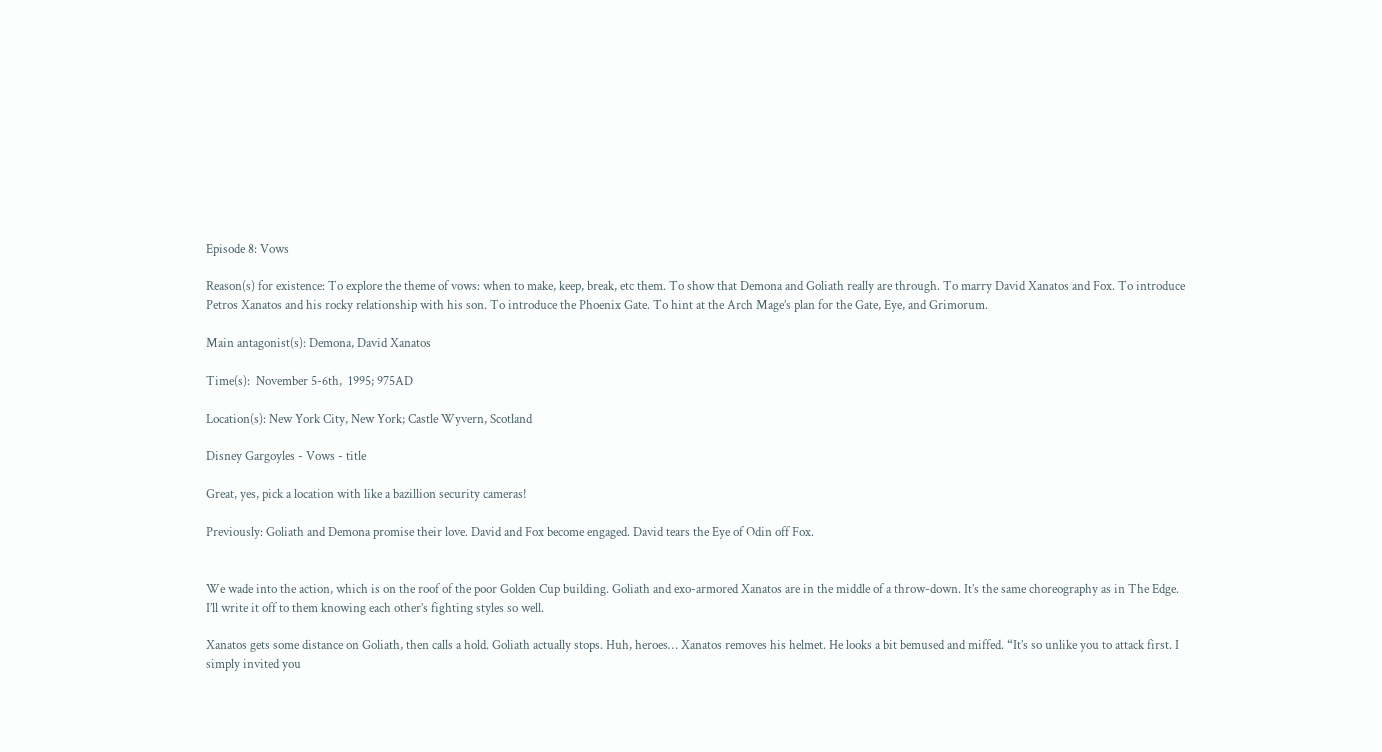Episode 8: Vows

Reason(s) for existence: To explore the theme of vows: when to make, keep, break, etc them. To show that Demona and Goliath really are through. To marry David Xanatos and Fox. To introduce Petros Xanatos and his rocky relationship with his son. To introduce the Phoenix Gate. To hint at the Arch Mage’s plan for the Gate, Eye, and Grimorum.

Main antagonist(s): Demona, David Xanatos

Time(s):  November 5-6th,  1995; 975AD

Location(s): New York City, New York; Castle Wyvern, Scotland

Disney Gargoyles - Vows - title

Great, yes, pick a location with like a bazillion security cameras!

Previously: Goliath and Demona promise their love. David and Fox become engaged. David tears the Eye of Odin off Fox.


We wade into the action, which is on the roof of the poor Golden Cup building. Goliath and exo-armored Xanatos are in the middle of a throw-down. It’s the same choreography as in The Edge. I’ll write it off to them knowing each other’s fighting styles so well.

Xanatos gets some distance on Goliath, then calls a hold. Goliath actually stops. Huh, heroes… Xanatos removes his helmet. He looks a bit bemused and miffed. “It’s so unlike you to attack first. I simply invited you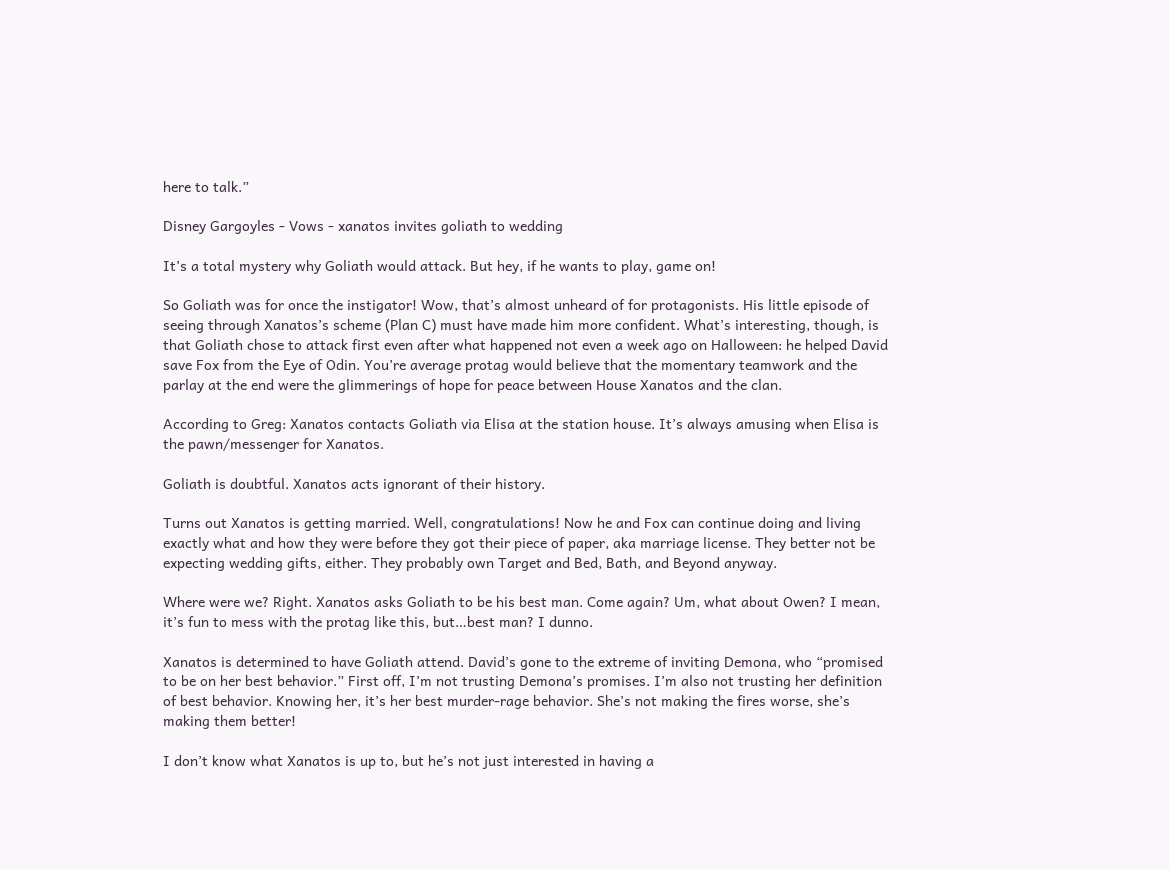here to talk.”

Disney Gargoyles - Vows - xanatos invites goliath to wedding

It’s a total mystery why Goliath would attack. But hey, if he wants to play, game on!

So Goliath was for once the instigator! Wow, that’s almost unheard of for protagonists. His little episode of seeing through Xanatos’s scheme (Plan C) must have made him more confident. What’s interesting, though, is that Goliath chose to attack first even after what happened not even a week ago on Halloween: he helped David save Fox from the Eye of Odin. You’re average protag would believe that the momentary teamwork and the parlay at the end were the glimmerings of hope for peace between House Xanatos and the clan.

According to Greg: Xanatos contacts Goliath via Elisa at the station house. It’s always amusing when Elisa is the pawn/messenger for Xanatos.

Goliath is doubtful. Xanatos acts ignorant of their history.

Turns out Xanatos is getting married. Well, congratulations! Now he and Fox can continue doing and living exactly what and how they were before they got their piece of paper, aka marriage license. They better not be expecting wedding gifts, either. They probably own Target and Bed, Bath, and Beyond anyway.

Where were we? Right. Xanatos asks Goliath to be his best man. Come again? Um, what about Owen? I mean, it’s fun to mess with the protag like this, but…best man? I dunno.

Xanatos is determined to have Goliath attend. David’s gone to the extreme of inviting Demona, who “promised to be on her best behavior.” First off, I’m not trusting Demona’s promises. I’m also not trusting her definition of best behavior. Knowing her, it’s her best murder-rage behavior. She’s not making the fires worse, she’s making them better!

I don’t know what Xanatos is up to, but he’s not just interested in having a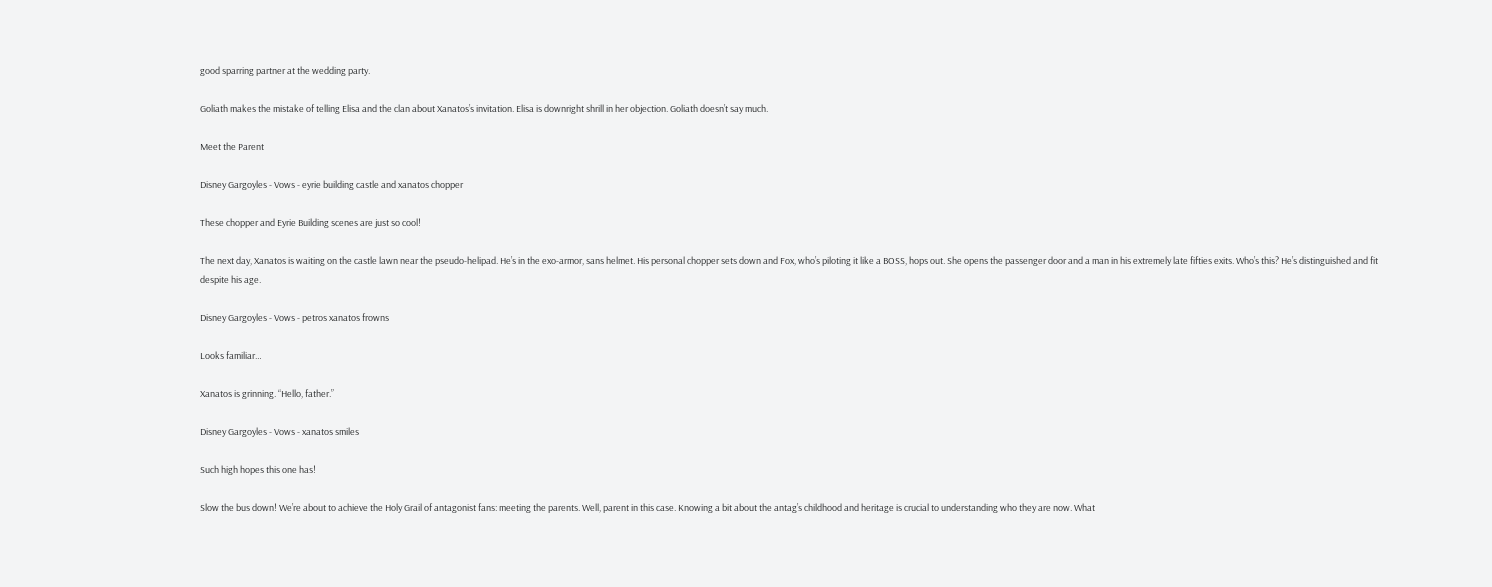good sparring partner at the wedding party.

Goliath makes the mistake of telling Elisa and the clan about Xanatos’s invitation. Elisa is downright shrill in her objection. Goliath doesn’t say much.

Meet the Parent

Disney Gargoyles - Vows - eyrie building castle and xanatos chopper

These chopper and Eyrie Building scenes are just so cool!

The next day, Xanatos is waiting on the castle lawn near the pseudo-helipad. He’s in the exo-armor, sans helmet. His personal chopper sets down and Fox, who’s piloting it like a BOSS, hops out. She opens the passenger door and a man in his extremely late fifties exits. Who’s this? He’s distinguished and fit despite his age.

Disney Gargoyles - Vows - petros xanatos frowns

Looks familiar…

Xanatos is grinning. “Hello, father.”

Disney Gargoyles - Vows - xanatos smiles

Such high hopes this one has!

Slow the bus down! We’re about to achieve the Holy Grail of antagonist fans: meeting the parents. Well, parent in this case. Knowing a bit about the antag’s childhood and heritage is crucial to understanding who they are now. What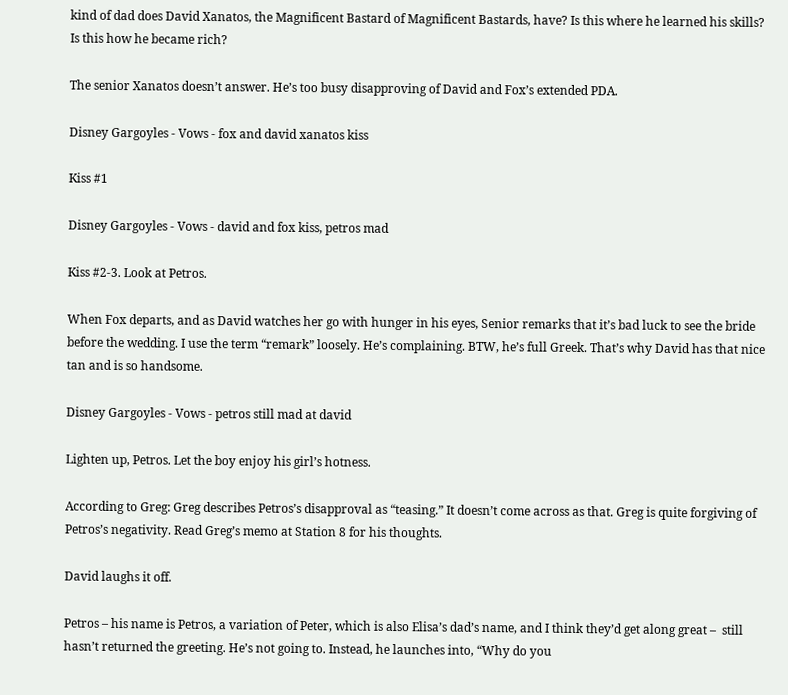kind of dad does David Xanatos, the Magnificent Bastard of Magnificent Bastards, have? Is this where he learned his skills? Is this how he became rich?

The senior Xanatos doesn’t answer. He’s too busy disapproving of David and Fox’s extended PDA.

Disney Gargoyles - Vows - fox and david xanatos kiss

Kiss #1

Disney Gargoyles - Vows - david and fox kiss, petros mad

Kiss #2-3. Look at Petros.

When Fox departs, and as David watches her go with hunger in his eyes, Senior remarks that it’s bad luck to see the bride before the wedding. I use the term “remark” loosely. He’s complaining. BTW, he’s full Greek. That’s why David has that nice tan and is so handsome.

Disney Gargoyles - Vows - petros still mad at david

Lighten up, Petros. Let the boy enjoy his girl’s hotness.

According to Greg: Greg describes Petros’s disapproval as “teasing.” It doesn’t come across as that. Greg is quite forgiving of Petros’s negativity. Read Greg’s memo at Station 8 for his thoughts.

David laughs it off.

Petros – his name is Petros, a variation of Peter, which is also Elisa’s dad’s name, and I think they’d get along great –  still hasn’t returned the greeting. He’s not going to. Instead, he launches into, “Why do you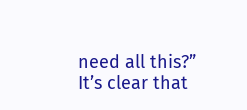need all this?” It’s clear that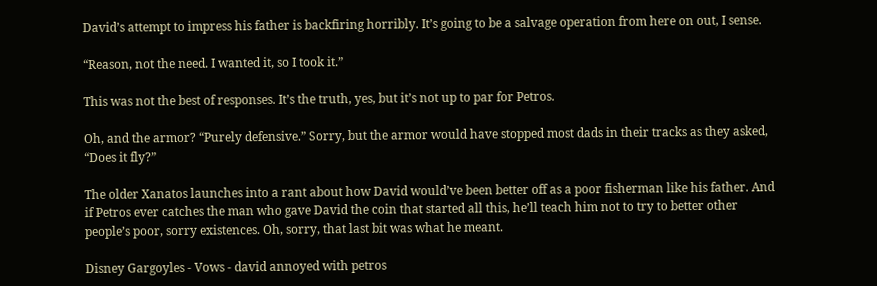David’s attempt to impress his father is backfiring horribly. It’s going to be a salvage operation from here on out, I sense.

“Reason, not the need. I wanted it, so I took it.”

This was not the best of responses. It’s the truth, yes, but it’s not up to par for Petros.

Oh, and the armor? “Purely defensive.” Sorry, but the armor would have stopped most dads in their tracks as they asked, “Does it fly?”

The older Xanatos launches into a rant about how David would’ve been better off as a poor fisherman like his father. And if Petros ever catches the man who gave David the coin that started all this, he’ll teach him not to try to better other people’s poor, sorry existences. Oh, sorry, that last bit was what he meant.

Disney Gargoyles - Vows - david annoyed with petros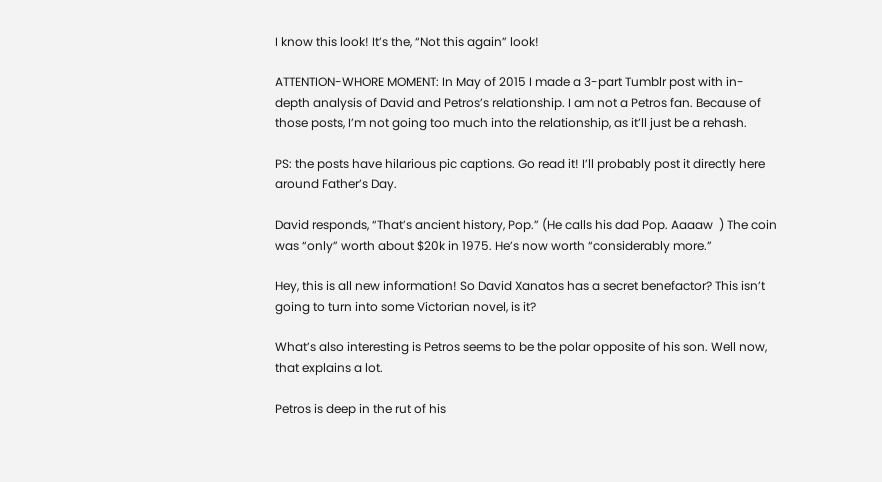I know this look! It’s the, “Not this again” look!

ATTENTION-WHORE MOMENT: In May of 2015 I made a 3-part Tumblr post with in-depth analysis of David and Petros’s relationship. I am not a Petros fan. Because of those posts, I’m not going too much into the relationship, as it’ll just be a rehash.

PS: the posts have hilarious pic captions. Go read it! I’ll probably post it directly here around Father’s Day.

David responds, “That’s ancient history, Pop.” (He calls his dad Pop. Aaaaw  ) The coin was “only” worth about $20k in 1975. He’s now worth “considerably more.”

Hey, this is all new information! So David Xanatos has a secret benefactor? This isn’t going to turn into some Victorian novel, is it?

What’s also interesting is Petros seems to be the polar opposite of his son. Well now, that explains a lot.

Petros is deep in the rut of his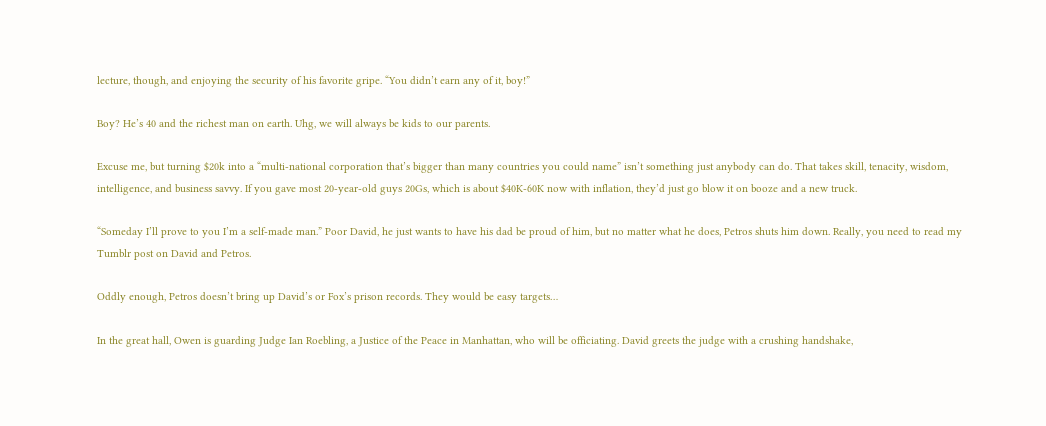lecture, though, and enjoying the security of his favorite gripe. “You didn’t earn any of it, boy!”

Boy? He’s 40 and the richest man on earth. Uhg, we will always be kids to our parents.

Excuse me, but turning $20k into a “multi-national corporation that’s bigger than many countries you could name” isn’t something just anybody can do. That takes skill, tenacity, wisdom, intelligence, and business savvy. If you gave most 20-year-old guys 20Gs, which is about $40K-60K now with inflation, they’d just go blow it on booze and a new truck.

“Someday I’ll prove to you I’m a self-made man.” Poor David, he just wants to have his dad be proud of him, but no matter what he does, Petros shuts him down. Really, you need to read my Tumblr post on David and Petros.

Oddly enough, Petros doesn’t bring up David’s or Fox’s prison records. They would be easy targets…

In the great hall, Owen is guarding Judge Ian Roebling, a Justice of the Peace in Manhattan, who will be officiating. David greets the judge with a crushing handshake,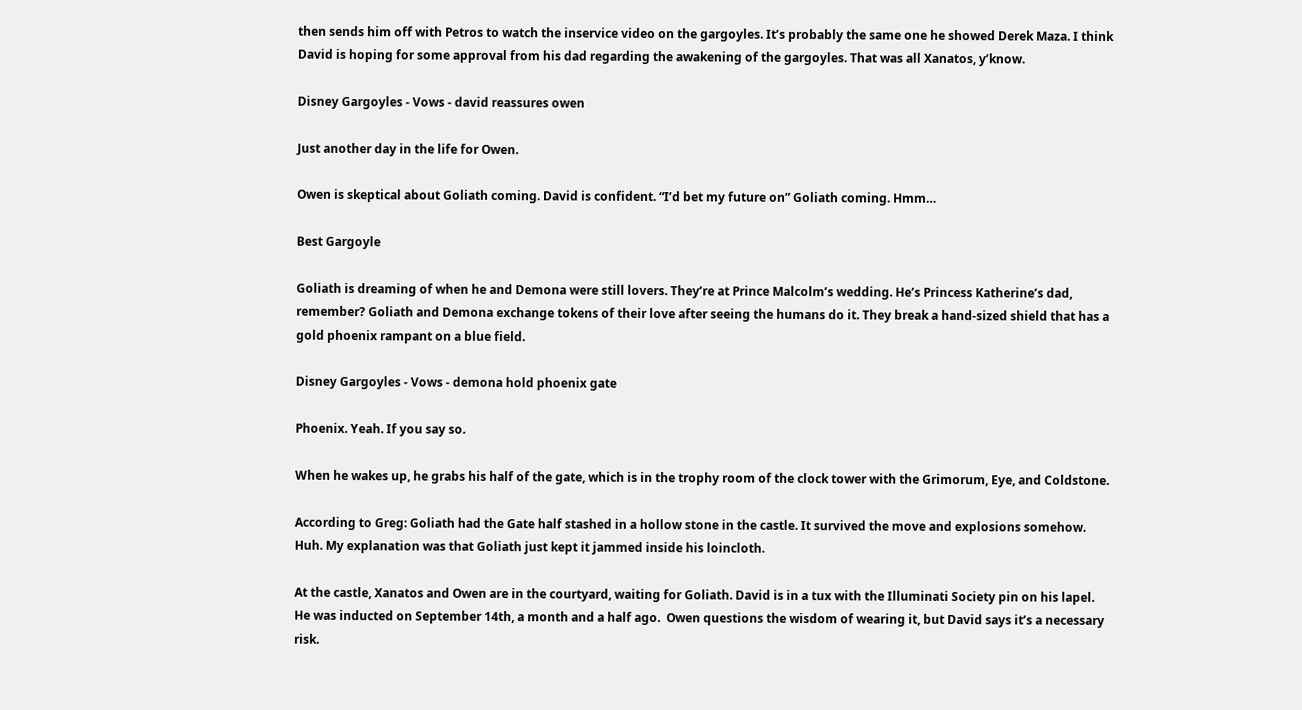then sends him off with Petros to watch the inservice video on the gargoyles. It’s probably the same one he showed Derek Maza. I think David is hoping for some approval from his dad regarding the awakening of the gargoyles. That was all Xanatos, y’know.

Disney Gargoyles - Vows - david reassures owen

Just another day in the life for Owen.

Owen is skeptical about Goliath coming. David is confident. “I’d bet my future on” Goliath coming. Hmm…

Best Gargoyle

Goliath is dreaming of when he and Demona were still lovers. They’re at Prince Malcolm’s wedding. He’s Princess Katherine’s dad, remember? Goliath and Demona exchange tokens of their love after seeing the humans do it. They break a hand-sized shield that has a gold phoenix rampant on a blue field.

Disney Gargoyles - Vows - demona hold phoenix gate

Phoenix. Yeah. If you say so.

When he wakes up, he grabs his half of the gate, which is in the trophy room of the clock tower with the Grimorum, Eye, and Coldstone.

According to Greg: Goliath had the Gate half stashed in a hollow stone in the castle. It survived the move and explosions somehow. Huh. My explanation was that Goliath just kept it jammed inside his loincloth.

At the castle, Xanatos and Owen are in the courtyard, waiting for Goliath. David is in a tux with the Illuminati Society pin on his lapel. He was inducted on September 14th, a month and a half ago.  Owen questions the wisdom of wearing it, but David says it’s a necessary risk.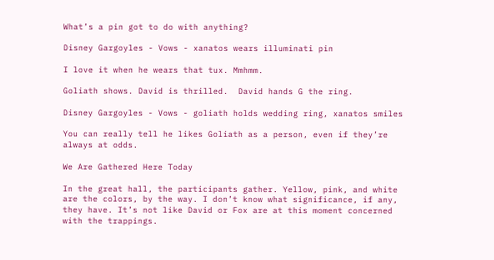What’s a pin got to do with anything?

Disney Gargoyles - Vows - xanatos wears illuminati pin

I love it when he wears that tux. Mmhmm.

Goliath shows. David is thrilled.  David hands G the ring.

Disney Gargoyles - Vows - goliath holds wedding ring, xanatos smiles

You can really tell he likes Goliath as a person, even if they’re always at odds.

We Are Gathered Here Today

In the great hall, the participants gather. Yellow, pink, and white are the colors, by the way. I don’t know what significance, if any, they have. It’s not like David or Fox are at this moment concerned with the trappings.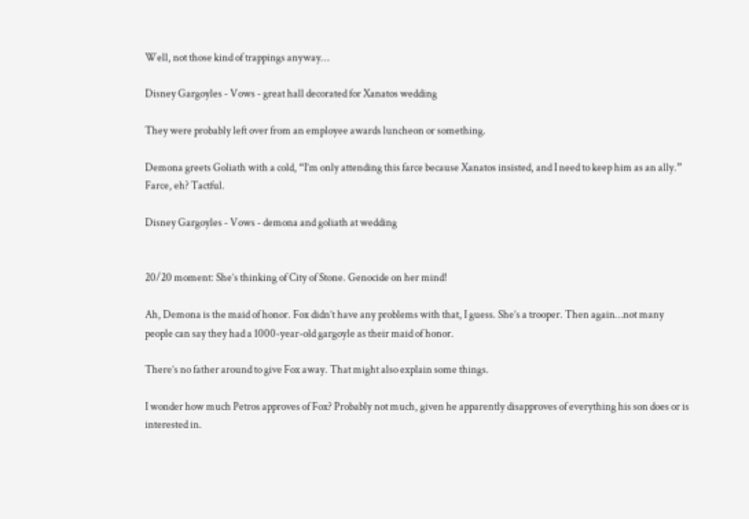Well, not those kind of trappings anyway…

Disney Gargoyles - Vows - great hall decorated for Xanatos wedding

They were probably left over from an employee awards luncheon or something.

Demona greets Goliath with a cold, “I’m only attending this farce because Xanatos insisted, and I need to keep him as an ally.” Farce, eh? Tactful.

Disney Gargoyles - Vows - demona and goliath at wedding


20/20 moment: She’s thinking of City of Stone. Genocide on her mind!

Ah, Demona is the maid of honor. Fox didn’t have any problems with that, I guess. She’s a trooper. Then again…not many people can say they had a 1000-year-old gargoyle as their maid of honor.

There’s no father around to give Fox away. That might also explain some things.

I wonder how much Petros approves of Fox? Probably not much, given he apparently disapproves of everything his son does or is interested in.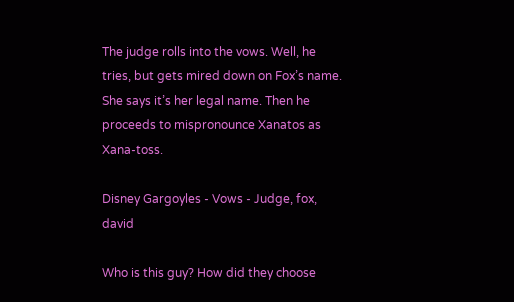The judge rolls into the vows. Well, he tries, but gets mired down on Fox’s name. She says it’s her legal name. Then he proceeds to mispronounce Xanatos as Xana-toss.

Disney Gargoyles - Vows - Judge, fox, david

Who is this guy? How did they choose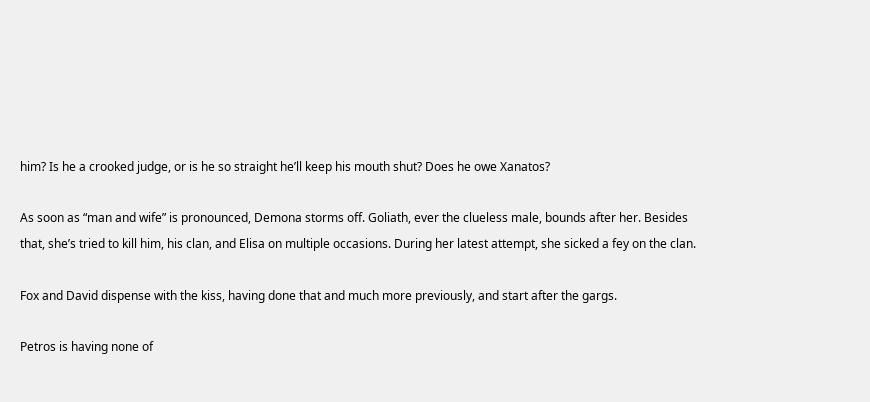him? Is he a crooked judge, or is he so straight he’ll keep his mouth shut? Does he owe Xanatos?

As soon as “man and wife” is pronounced, Demona storms off. Goliath, ever the clueless male, bounds after her. Besides that, she’s tried to kill him, his clan, and Elisa on multiple occasions. During her latest attempt, she sicked a fey on the clan.

Fox and David dispense with the kiss, having done that and much more previously, and start after the gargs.

Petros is having none of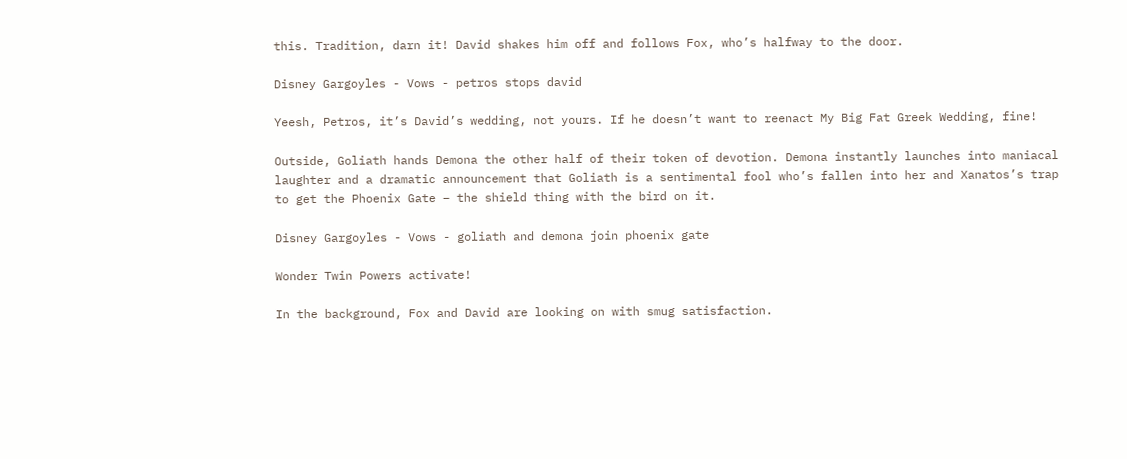this. Tradition, darn it! David shakes him off and follows Fox, who’s halfway to the door.

Disney Gargoyles - Vows - petros stops david

Yeesh, Petros, it’s David’s wedding, not yours. If he doesn’t want to reenact My Big Fat Greek Wedding, fine!

Outside, Goliath hands Demona the other half of their token of devotion. Demona instantly launches into maniacal laughter and a dramatic announcement that Goliath is a sentimental fool who’s fallen into her and Xanatos’s trap to get the Phoenix Gate – the shield thing with the bird on it.

Disney Gargoyles - Vows - goliath and demona join phoenix gate

Wonder Twin Powers activate!

In the background, Fox and David are looking on with smug satisfaction.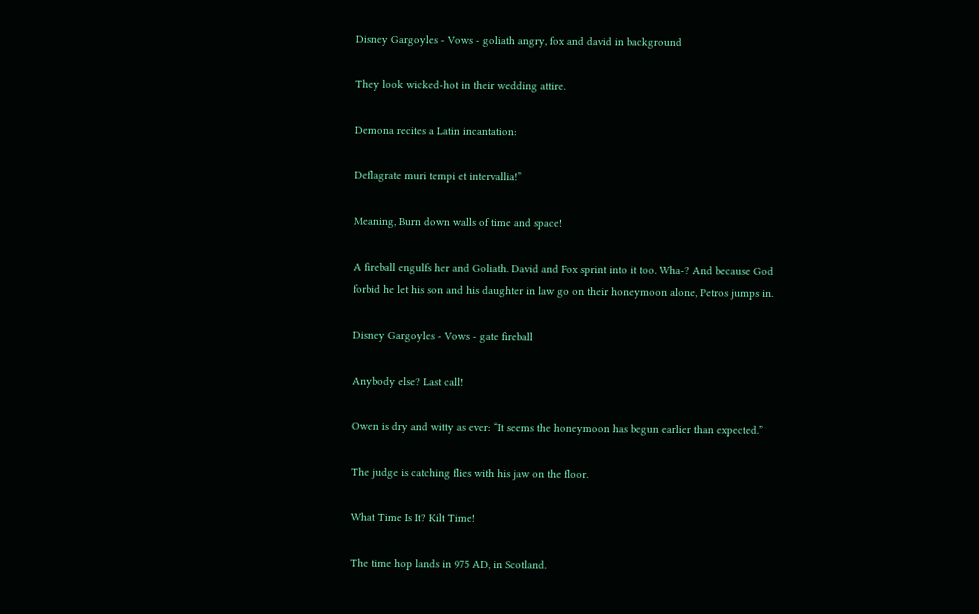Disney Gargoyles - Vows - goliath angry, fox and david in background

They look wicked-hot in their wedding attire.

Demona recites a Latin incantation:

Deflagrate muri tempi et intervallia!”

Meaning, Burn down walls of time and space!

A fireball engulfs her and Goliath. David and Fox sprint into it too. Wha-? And because God forbid he let his son and his daughter in law go on their honeymoon alone, Petros jumps in.

Disney Gargoyles - Vows - gate fireball

Anybody else? Last call!

Owen is dry and witty as ever: “It seems the honeymoon has begun earlier than expected.”

The judge is catching flies with his jaw on the floor.

What Time Is It? Kilt Time!

The time hop lands in 975 AD, in Scotland.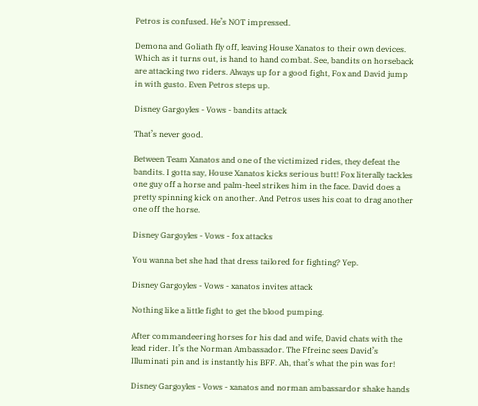Petros is confused. He’s NOT impressed.

Demona and Goliath fly off, leaving House Xanatos to their own devices. Which as it turns out, is hand to hand combat. See, bandits on horseback are attacking two riders. Always up for a good fight, Fox and David jump in with gusto. Even Petros steps up.

Disney Gargoyles - Vows - bandits attack

That’s never good.

Between Team Xanatos and one of the victimized rides, they defeat the bandits. I gotta say, House Xanatos kicks serious butt! Fox literally tackles one guy off a horse and palm-heel strikes him in the face. David does a pretty spinning kick on another. And Petros uses his coat to drag another one off the horse.

Disney Gargoyles - Vows - fox attacks

You wanna bet she had that dress tailored for fighting? Yep.

Disney Gargoyles - Vows - xanatos invites attack

Nothing like a little fight to get the blood pumping.

After commandeering horses for his dad and wife, David chats with the lead rider. It’s the Norman Ambassador. The Ffreinc sees David’s Illuminati pin and is instantly his BFF. Ah, that’s what the pin was for!

Disney Gargoyles - Vows - xanatos and norman ambassardor shake hands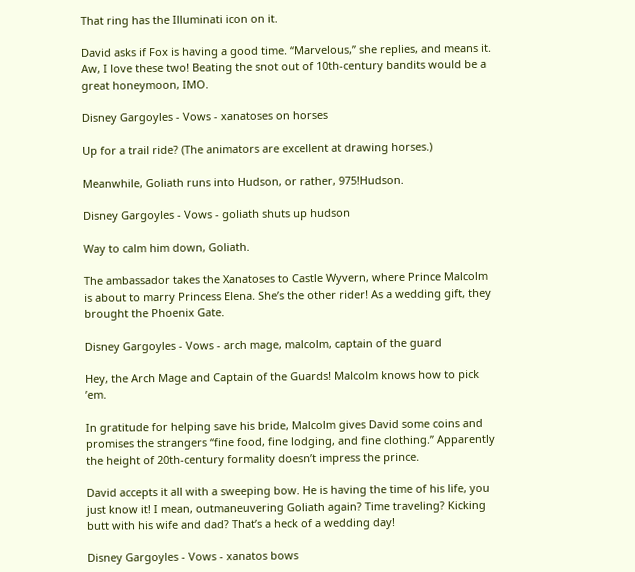That ring has the Illuminati icon on it.

David asks if Fox is having a good time. “Marvelous,” she replies, and means it. Aw, I love these two! Beating the snot out of 10th-century bandits would be a great honeymoon, IMO.

Disney Gargoyles - Vows - xanatoses on horses

Up for a trail ride? (The animators are excellent at drawing horses.)

Meanwhile, Goliath runs into Hudson, or rather, 975!Hudson.

Disney Gargoyles - Vows - goliath shuts up hudson

Way to calm him down, Goliath.

The ambassador takes the Xanatoses to Castle Wyvern, where Prince Malcolm is about to marry Princess Elena. She’s the other rider! As a wedding gift, they brought the Phoenix Gate.

Disney Gargoyles - Vows - arch mage, malcolm, captain of the guard

Hey, the Arch Mage and Captain of the Guards! Malcolm knows how to pick ’em.

In gratitude for helping save his bride, Malcolm gives David some coins and promises the strangers “fine food, fine lodging, and fine clothing.” Apparently the height of 20th-century formality doesn’t impress the prince.

David accepts it all with a sweeping bow. He is having the time of his life, you just know it! I mean, outmaneuvering Goliath again? Time traveling? Kicking butt with his wife and dad? That’s a heck of a wedding day!

Disney Gargoyles - Vows - xanatos bows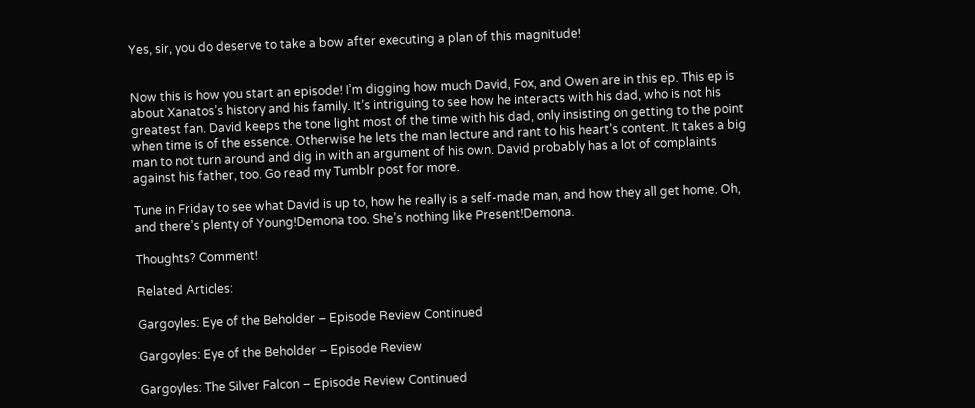Yes, sir, you do deserve to take a bow after executing a plan of this magnitude!


Now this is how you start an episode! I’m digging how much David, Fox, and Owen are in this ep. This ep is about Xanatos’s history and his family. It’s intriguing to see how he interacts with his dad, who is not his greatest fan. David keeps the tone light most of the time with his dad, only insisting on getting to the point when time is of the essence. Otherwise he lets the man lecture and rant to his heart’s content. It takes a big man to not turn around and dig in with an argument of his own. David probably has a lot of complaints against his father, too. Go read my Tumblr post for more.

Tune in Friday to see what David is up to, how he really is a self-made man, and how they all get home. Oh, and there’s plenty of Young!Demona too. She’s nothing like Present!Demona.

Thoughts? Comment!

Related Articles:

Gargoyles: Eye of the Beholder – Episode Review Continued

Gargoyles: Eye of the Beholder – Episode Review

Gargoyles: The Silver Falcon – Episode Review Continued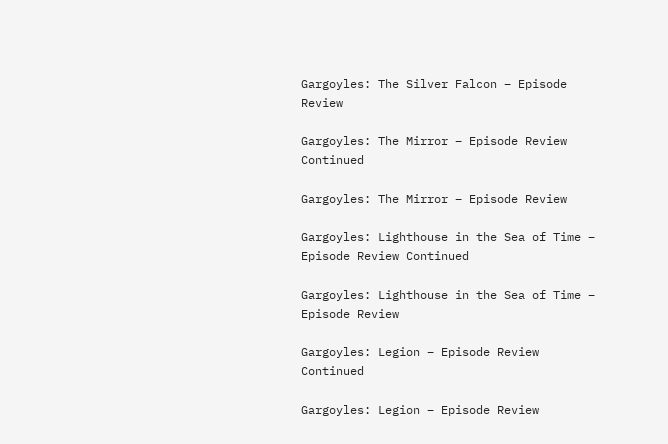Gargoyles: The Silver Falcon – Episode Review

Gargoyles: The Mirror – Episode Review Continued

Gargoyles: The Mirror – Episode Review

Gargoyles: Lighthouse in the Sea of Time – Episode Review Continued

Gargoyles: Lighthouse in the Sea of Time – Episode Review

Gargoyles: Legion – Episode Review Continued

Gargoyles: Legion – Episode Review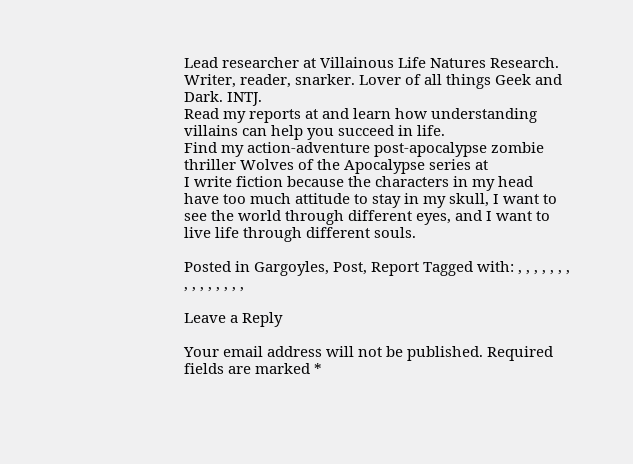Lead researcher at Villainous Life Natures Research. Writer, reader, snarker. Lover of all things Geek and Dark. INTJ.
Read my reports at and learn how understanding villains can help you succeed in life.
Find my action-adventure post-apocalypse zombie thriller Wolves of the Apocalypse series at
I write fiction because the characters in my head have too much attitude to stay in my skull, I want to see the world through different eyes, and I want to live life through different souls.

Posted in Gargoyles, Post, Report Tagged with: , , , , , , , , , , , , , , ,

Leave a Reply

Your email address will not be published. Required fields are marked *